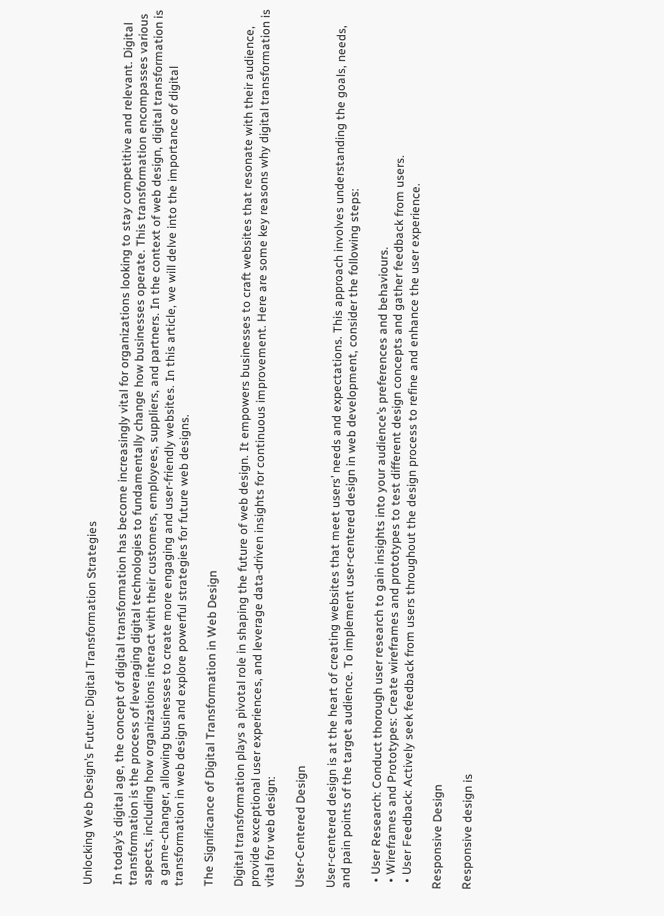Unlocking Web Design’s Future: Digital Transformation Strategies

In today’s digital age, the concept of digital transformation has become increasingly vital for organizations looking to stay competitive and relevant. Digital transformation is the process of leveraging digital technologies to fundamentally change how businesses operate. This transformation encompasses various aspects, including how organizations interact with their customers, employees, suppliers, and partners. In the context of web design, digital transformation is a game-changer, allowing businesses to create more engaging and user-friendly websites. In this article, we will delve into the importance of digital transformation in web design and explore powerful strategies for future web designs.

The Significance of Digital Transformation in Web Design

Digital transformation plays a pivotal role in shaping the future of web design. It empowers businesses to craft websites that resonate with their audience, provide exceptional user experiences, and leverage data-driven insights for continuous improvement. Here are some key reasons why digital transformation is vital for web design:

User-Centered Design

User-centered design is at the heart of creating websites that meet users’ needs and expectations. This approach involves understanding the goals, needs, and pain points of the target audience. To implement user-centered design in web development, consider the following steps:

  • User Research: Conduct thorough user research to gain insights into your audience’s preferences and behaviours.
  • Wireframes and Prototypes: Create wireframes and prototypes to test different design concepts and gather feedback from users.
  • User Feedback: Actively seek feedback from users throughout the design process to refine and enhance the user experience.

Responsive Design

Responsive design is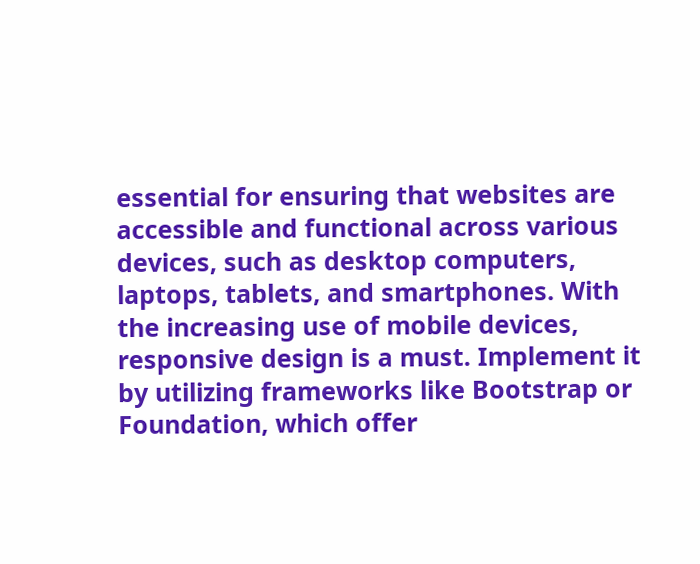essential for ensuring that websites are accessible and functional across various devices, such as desktop computers, laptops, tablets, and smartphones. With the increasing use of mobile devices, responsive design is a must. Implement it by utilizing frameworks like Bootstrap or Foundation, which offer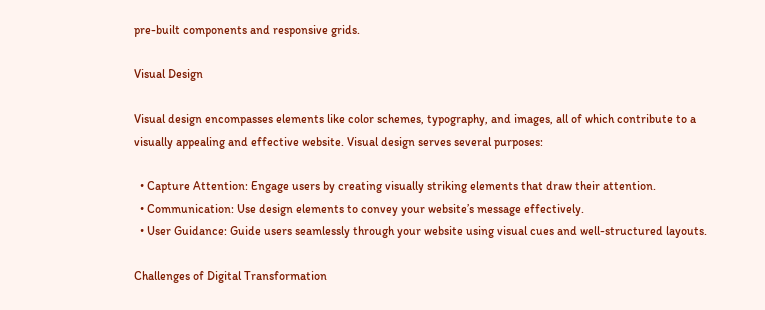pre-built components and responsive grids.

Visual Design

Visual design encompasses elements like color schemes, typography, and images, all of which contribute to a visually appealing and effective website. Visual design serves several purposes:

  • Capture Attention: Engage users by creating visually striking elements that draw their attention.
  • Communication: Use design elements to convey your website’s message effectively.
  • User Guidance: Guide users seamlessly through your website using visual cues and well-structured layouts.

Challenges of Digital Transformation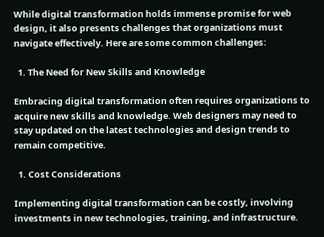While digital transformation holds immense promise for web design, it also presents challenges that organizations must navigate effectively. Here are some common challenges:

  1. The Need for New Skills and Knowledge

Embracing digital transformation often requires organizations to acquire new skills and knowledge. Web designers may need to stay updated on the latest technologies and design trends to remain competitive.

  1. Cost Considerations

Implementing digital transformation can be costly, involving investments in new technologies, training, and infrastructure.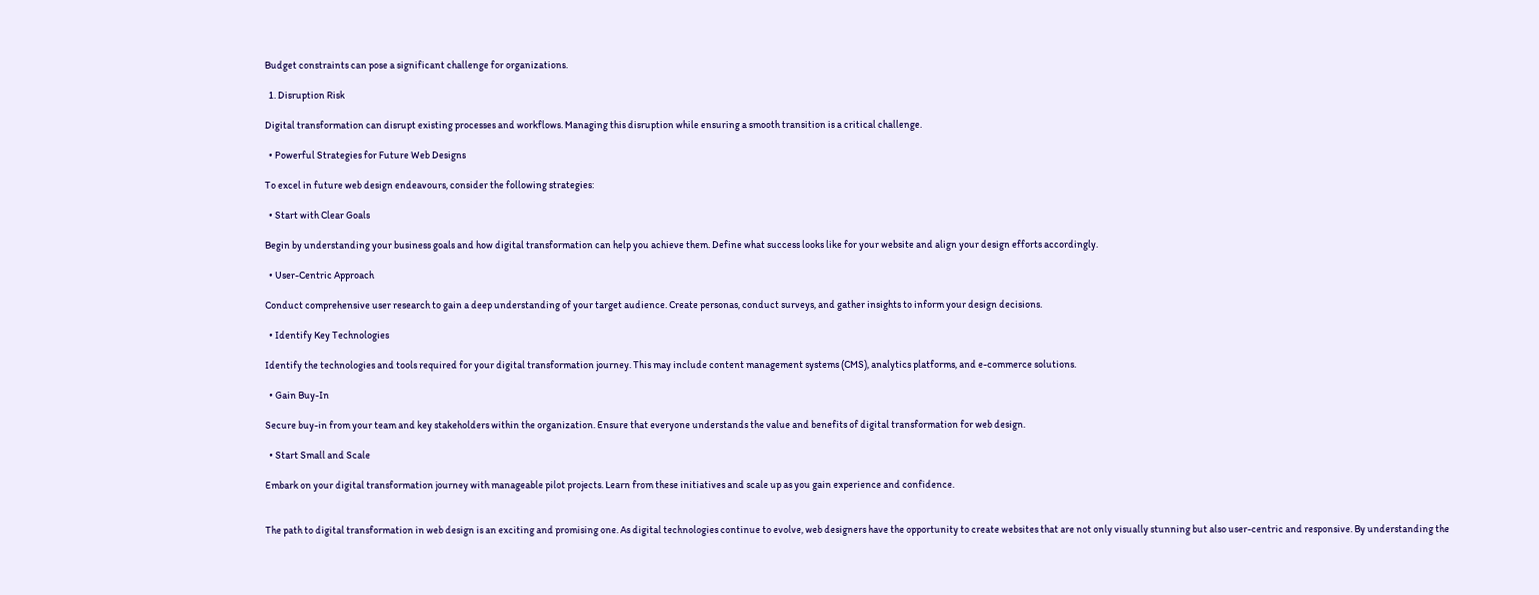Budget constraints can pose a significant challenge for organizations.

  1. Disruption Risk

Digital transformation can disrupt existing processes and workflows. Managing this disruption while ensuring a smooth transition is a critical challenge.

  • Powerful Strategies for Future Web Designs

To excel in future web design endeavours, consider the following strategies:

  • Start with Clear Goals

Begin by understanding your business goals and how digital transformation can help you achieve them. Define what success looks like for your website and align your design efforts accordingly.

  • User-Centric Approach

Conduct comprehensive user research to gain a deep understanding of your target audience. Create personas, conduct surveys, and gather insights to inform your design decisions.

  • Identify Key Technologies

Identify the technologies and tools required for your digital transformation journey. This may include content management systems (CMS), analytics platforms, and e-commerce solutions.

  • Gain Buy-In

Secure buy-in from your team and key stakeholders within the organization. Ensure that everyone understands the value and benefits of digital transformation for web design.

  • Start Small and Scale

Embark on your digital transformation journey with manageable pilot projects. Learn from these initiatives and scale up as you gain experience and confidence.


The path to digital transformation in web design is an exciting and promising one. As digital technologies continue to evolve, web designers have the opportunity to create websites that are not only visually stunning but also user-centric and responsive. By understanding the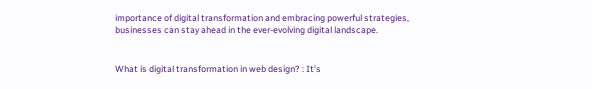importance of digital transformation and embracing powerful strategies, businesses can stay ahead in the ever-evolving digital landscape.


What is digital transformation in web design? : It’s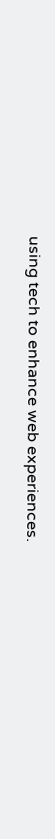using tech to enhance web experiences.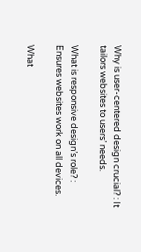Why is user-centered design crucial? : It tailors websites to users’ needs.

What is responsive design’s role? : Ensures websites work on all devices.

What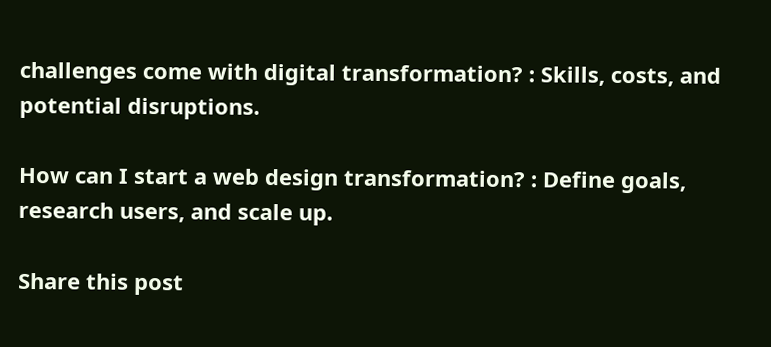challenges come with digital transformation? : Skills, costs, and potential disruptions.

How can I start a web design transformation? : Define goals, research users, and scale up.

Share this post